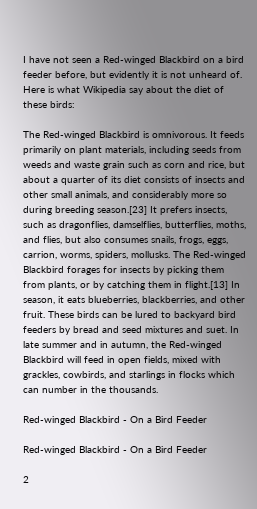I have not seen a Red-winged Blackbird on a bird feeder before, but evidently it is not unheard of. Here is what Wikipedia say about the diet of these birds:

The Red-winged Blackbird is omnivorous. It feeds primarily on plant materials, including seeds from weeds and waste grain such as corn and rice, but about a quarter of its diet consists of insects and other small animals, and considerably more so during breeding season.[23] It prefers insects, such as dragonflies, damselflies, butterflies, moths, and flies, but also consumes snails, frogs, eggs, carrion, worms, spiders, mollusks. The Red-winged Blackbird forages for insects by picking them from plants, or by catching them in flight.[13] In season, it eats blueberries, blackberries, and other fruit. These birds can be lured to backyard bird feeders by bread and seed mixtures and suet. In late summer and in autumn, the Red-winged Blackbird will feed in open fields, mixed with grackles, cowbirds, and starlings in flocks which can number in the thousands.

Red-winged Blackbird - On a Bird Feeder

Red-winged Blackbird - On a Bird Feeder

2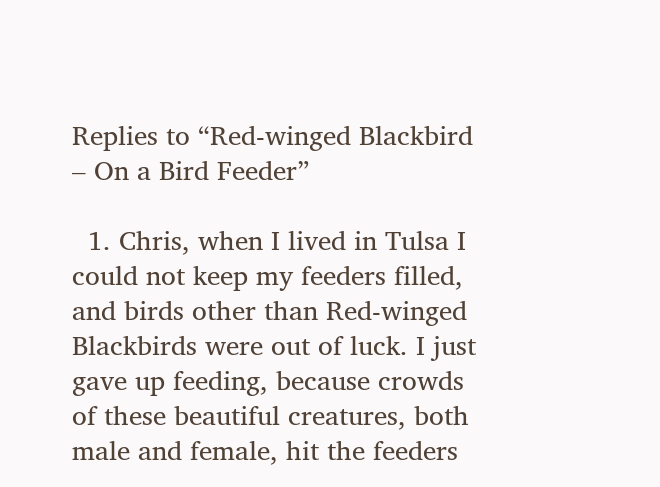Replies to “Red-winged Blackbird – On a Bird Feeder”

  1. Chris, when I lived in Tulsa I could not keep my feeders filled, and birds other than Red-winged Blackbirds were out of luck. I just gave up feeding, because crowds of these beautiful creatures, both male and female, hit the feeders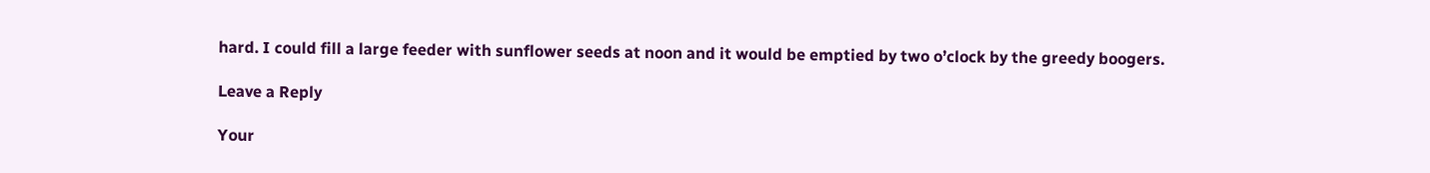hard. I could fill a large feeder with sunflower seeds at noon and it would be emptied by two o’clock by the greedy boogers.

Leave a Reply

Your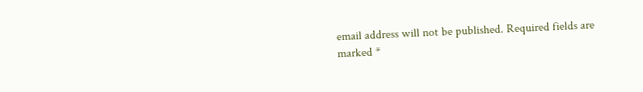email address will not be published. Required fields are marked *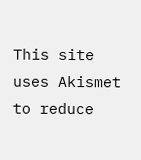This site uses Akismet to reduce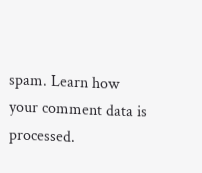spam. Learn how your comment data is processed.